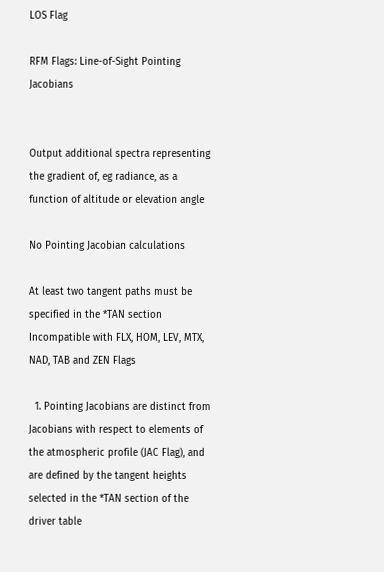LOS Flag

RFM Flags: Line-of-Sight Pointing Jacobians


Output additional spectra representing the gradient of, eg radiance, as a function of altitude or elevation angle

No Pointing Jacobian calculations

At least two tangent paths must be specified in the *TAN section
Incompatible with FLX, HOM, LEV, MTX, NAD, TAB and ZEN Flags

  1. Pointing Jacobians are distinct from Jacobians with respect to elements of the atmospheric profile (JAC Flag), and are defined by the tangent heights selected in the *TAN section of the driver table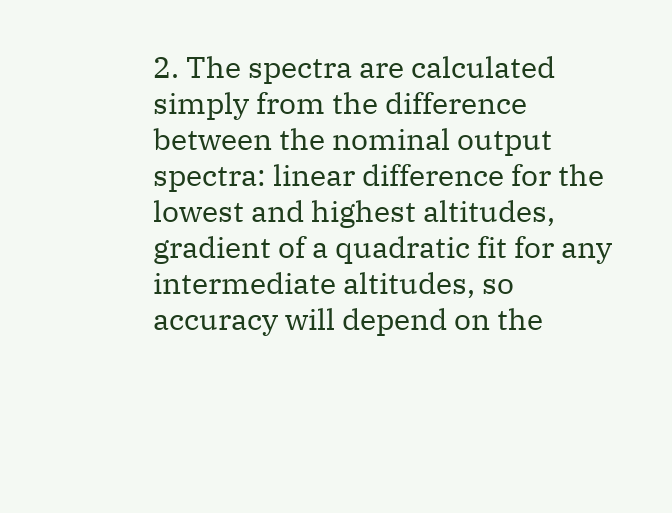2. The spectra are calculated simply from the difference between the nominal output spectra: linear difference for the lowest and highest altitudes, gradient of a quadratic fit for any intermediate altitudes, so accuracy will depend on the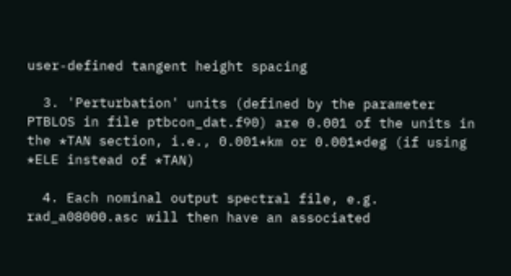user-defined tangent height spacing

  3. 'Perturbation' units (defined by the parameter PTBLOS in file ptbcon_dat.f90) are 0.001 of the units in the *TAN section, i.e., 0.001*km or 0.001*deg (if using *ELE instead of *TAN)

  4. Each nominal output spectral file, e.g. rad_a08000.asc will then have an associated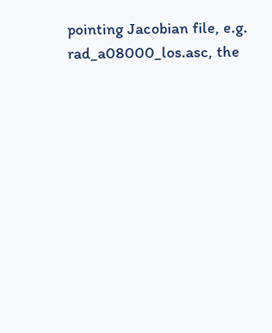pointing Jacobian file, e.g. rad_a08000_los.asc, the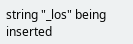string "_los" being inserted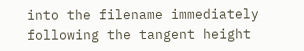into the filename immediately following the tangent height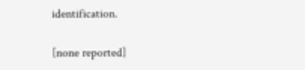identification.

[none reported]